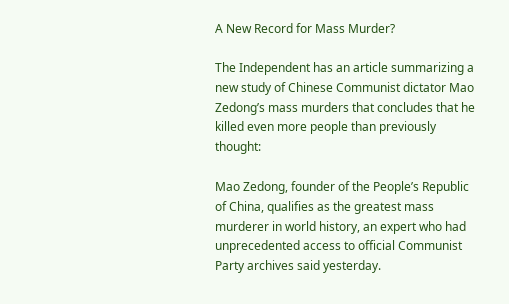A New Record for Mass Murder?

The Independent has an article summarizing a new study of Chinese Communist dictator Mao Zedong’s mass murders that concludes that he killed even more people than previously thought:

Mao Zedong, founder of the People’s Republic of China, qualifies as the greatest mass murderer in world history, an expert who had unprecedented access to official Communist Party archives said yesterday.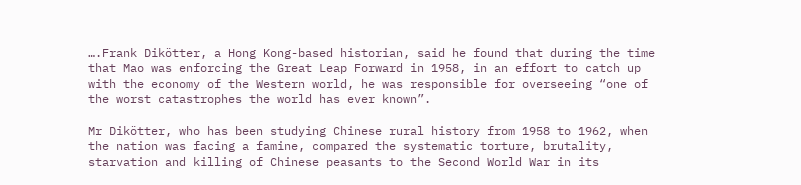….Frank Dikötter, a Hong Kong-based historian, said he found that during the time that Mao was enforcing the Great Leap Forward in 1958, in an effort to catch up with the economy of the Western world, he was responsible for overseeing “one of the worst catastrophes the world has ever known”.

Mr Dikötter, who has been studying Chinese rural history from 1958 to 1962, when the nation was facing a famine, compared the systematic torture, brutality, starvation and killing of Chinese peasants to the Second World War in its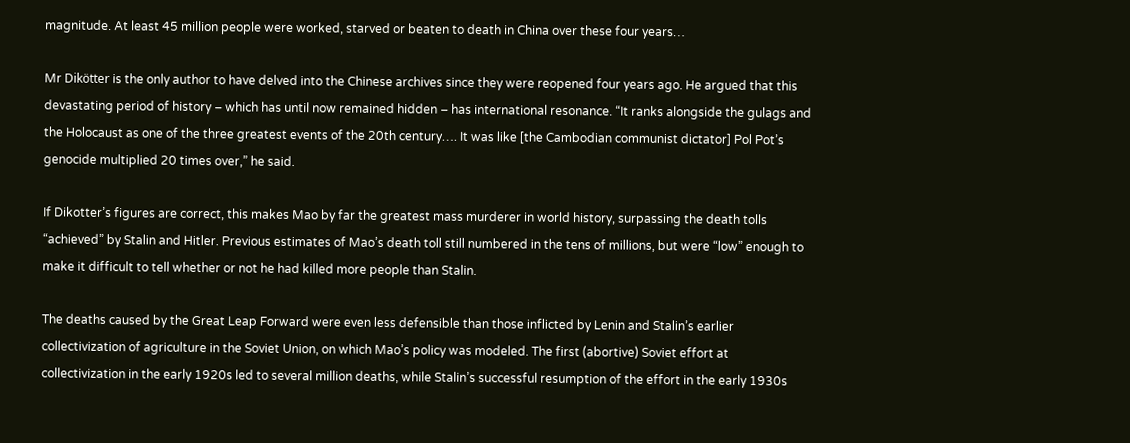magnitude. At least 45 million people were worked, starved or beaten to death in China over these four years…

Mr Dikötter is the only author to have delved into the Chinese archives since they were reopened four years ago. He argued that this devastating period of history – which has until now remained hidden – has international resonance. “It ranks alongside the gulags and the Holocaust as one of the three greatest events of the 20th century…. It was like [the Cambodian communist dictator] Pol Pot’s genocide multiplied 20 times over,” he said.

If Dikotter’s figures are correct, this makes Mao by far the greatest mass murderer in world history, surpassing the death tolls “achieved” by Stalin and Hitler. Previous estimates of Mao’s death toll still numbered in the tens of millions, but were “low” enough to make it difficult to tell whether or not he had killed more people than Stalin.

The deaths caused by the Great Leap Forward were even less defensible than those inflicted by Lenin and Stalin’s earlier collectivization of agriculture in the Soviet Union, on which Mao’s policy was modeled. The first (abortive) Soviet effort at collectivization in the early 1920s led to several million deaths, while Stalin’s successful resumption of the effort in the early 1930s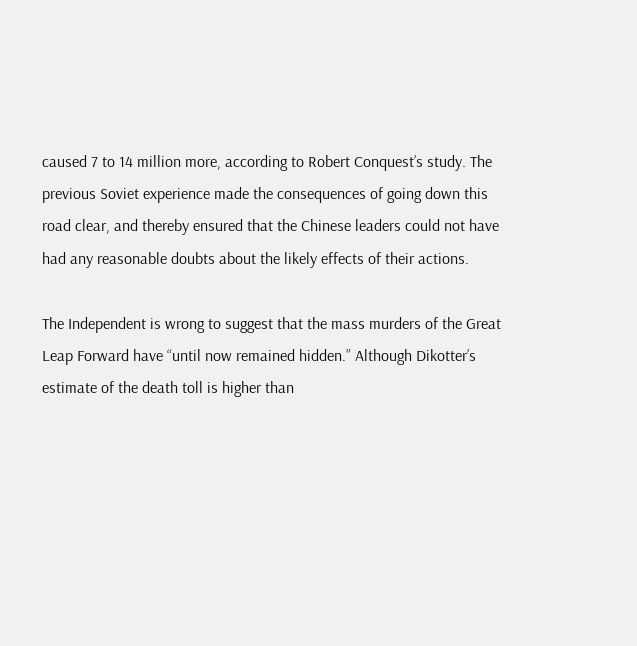caused 7 to 14 million more, according to Robert Conquest’s study. The previous Soviet experience made the consequences of going down this road clear, and thereby ensured that the Chinese leaders could not have had any reasonable doubts about the likely effects of their actions.

The Independent is wrong to suggest that the mass murders of the Great Leap Forward have “until now remained hidden.” Although Dikotter’s estimate of the death toll is higher than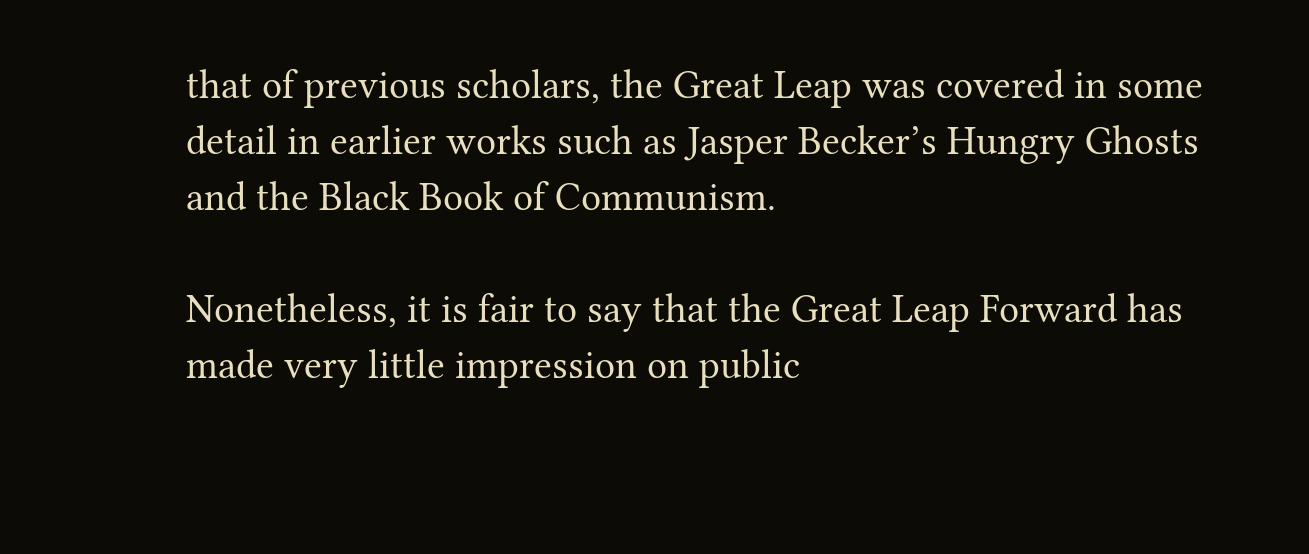that of previous scholars, the Great Leap was covered in some detail in earlier works such as Jasper Becker’s Hungry Ghosts and the Black Book of Communism.

Nonetheless, it is fair to say that the Great Leap Forward has made very little impression on public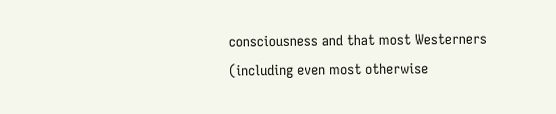consciousness and that most Westerners (including even most otherwise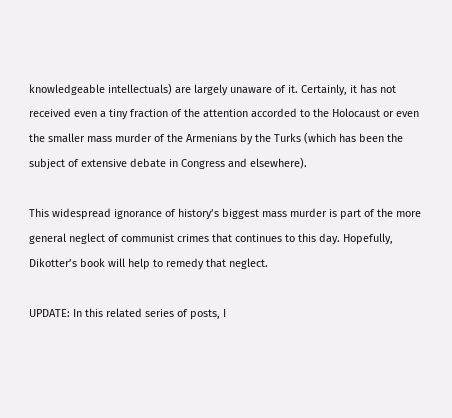knowledgeable intellectuals) are largely unaware of it. Certainly, it has not received even a tiny fraction of the attention accorded to the Holocaust or even the smaller mass murder of the Armenians by the Turks (which has been the subject of extensive debate in Congress and elsewhere).

This widespread ignorance of history’s biggest mass murder is part of the more general neglect of communist crimes that continues to this day. Hopefully, Dikotter’s book will help to remedy that neglect.

UPDATE: In this related series of posts, I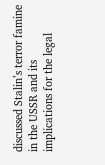discussed Stalin’s terror famine in the USSR and its implications for the legal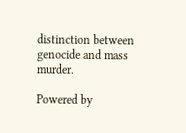distinction between genocide and mass murder.

Powered by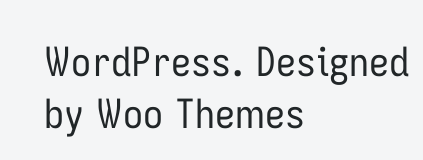WordPress. Designed by Woo Themes